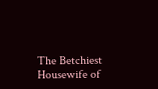The Betchiest Housewife of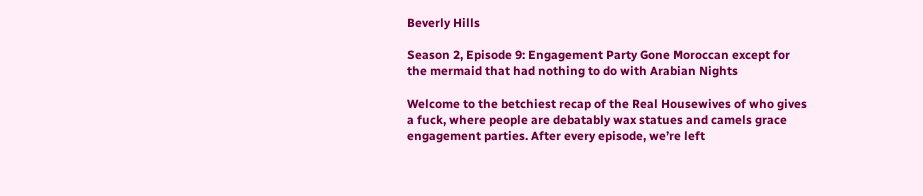Beverly Hills

Season 2, Episode 9: Engagement Party Gone Moroccan except for the mermaid that had nothing to do with Arabian Nights

Welcome to the betchiest recap of the Real Housewives of who gives a fuck, where people are debatably wax statues and camels grace engagement parties. After every episode, we’re left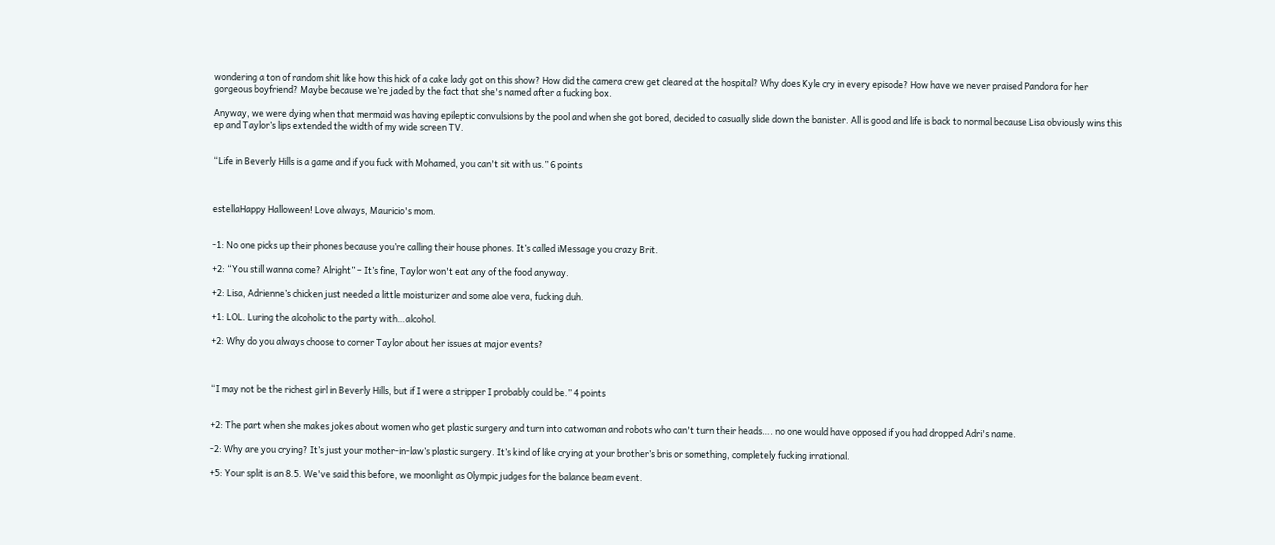wondering a ton of random shit like how this hick of a cake lady got on this show? How did the camera crew get cleared at the hospital? Why does Kyle cry in every episode? How have we never praised Pandora for her gorgeous boyfriend? Maybe because we’re jaded by the fact that she's named after a fucking box.

Anyway, we were dying when that mermaid was having epileptic convulsions by the pool and when she got bored, decided to casually slide down the banister. All is good and life is back to normal because Lisa obviously wins this ep and Taylor’s lips extended the width of my wide screen TV.


“Life in Beverly Hills is a game and if you fuck with Mohamed, you can't sit with us.” 6 points



estellaHappy Halloween! Love always, Mauricio's mom.


-1: No one picks up their phones because you’re calling their house phones. It’s called iMessage you crazy Brit.

+2: “You still wanna come? Alright” – It’s fine, Taylor won't eat any of the food anyway.

+2: Lisa, Adrienne’s chicken just needed a little moisturizer and some aloe vera, fucking duh.

+1: LOL. Luring the alcoholic to the party with…alcohol.

+2: Why do you always choose to corner Taylor about her issues at major events?



“I may not be the richest girl in Beverly Hills, but if I were a stripper I probably could be.” 4 points


+2: The part when she makes jokes about women who get plastic surgery and turn into catwoman and robots who can't turn their heads…. no one would have opposed if you had dropped Adri's name.

-2: Why are you crying? It’s just your mother-in-law’s plastic surgery. It’s kind of like crying at your brother’s bris or something, completely fucking irrational.

+5: Your split is an 8.5. We've said this before, we moonlight as Olympic judges for the balance beam event.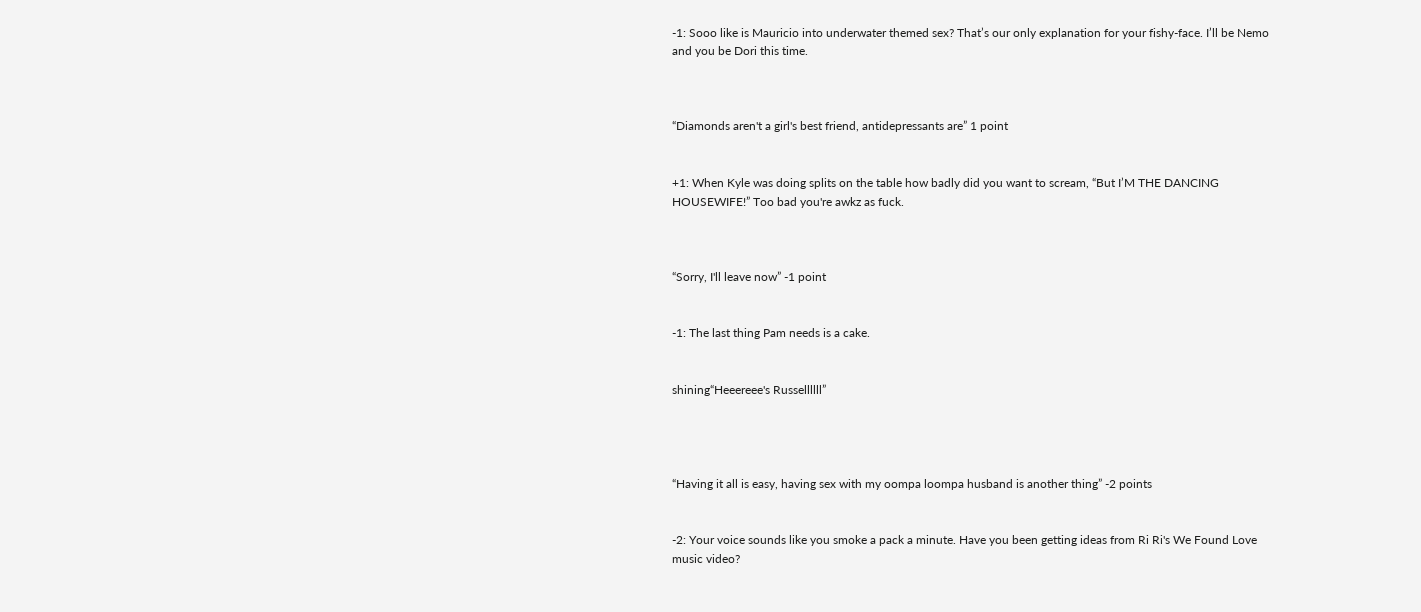-1: Sooo like is Mauricio into underwater themed sex? That’s our only explanation for your fishy-face. I’ll be Nemo and you be Dori this time.



“Diamonds aren't a girl's best friend, antidepressants are” 1 point


+1: When Kyle was doing splits on the table how badly did you want to scream, “But I’M THE DANCING HOUSEWIFE!” Too bad you're awkz as fuck.



“Sorry, I'll leave now” -1 point


-1: The last thing Pam needs is a cake.


shining“Heeereee's Russellllll”




“Having it all is easy, having sex with my oompa loompa husband is another thing” -2 points


-2: Your voice sounds like you smoke a pack a minute. Have you been getting ideas from Ri Ri's We Found Love music video?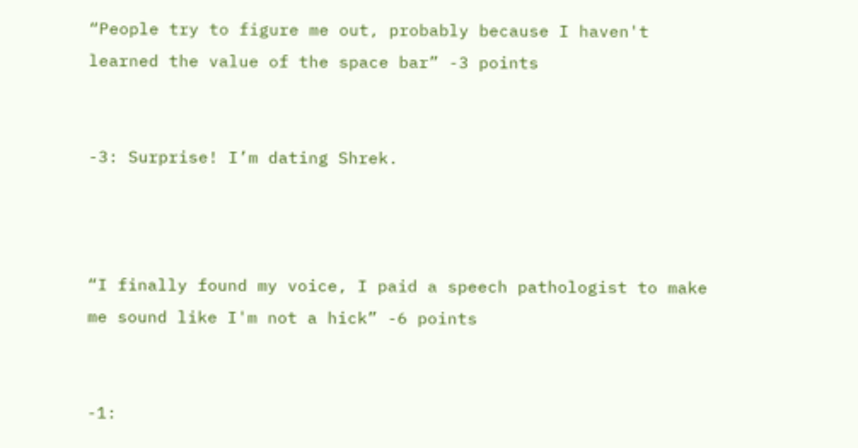“People try to figure me out, probably because I haven't learned the value of the space bar” -3 points


-3: Surprise! I’m dating Shrek.



“I finally found my voice, I paid a speech pathologist to make me sound like I'm not a hick” -6 points


-1: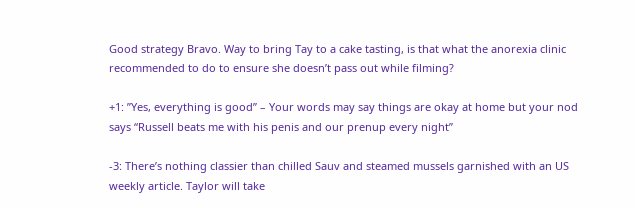Good strategy Bravo. Way to bring Tay to a cake tasting, is that what the anorexia clinic recommended to do to ensure she doesn’t pass out while filming?

+1: ”Yes, everything is good” – Your words may say things are okay at home but your nod says “Russell beats me with his penis and our prenup every night”

-3: There’s nothing classier than chilled Sauv and steamed mussels garnished with an US weekly article. Taylor will take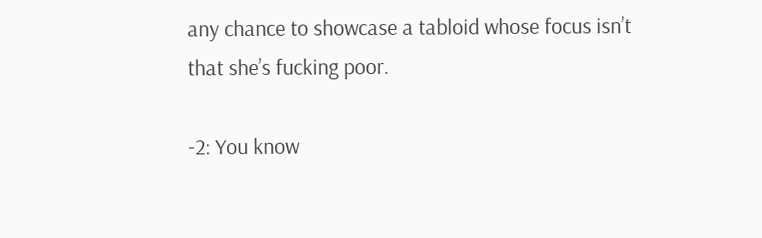any chance to showcase a tabloid whose focus isn’t that she’s fucking poor.

-2: You know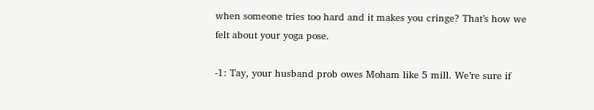when someone tries too hard and it makes you cringe? That’s how we felt about your yoga pose.

-1: Tay, your husband prob owes Moham like 5 mill. We’re sure if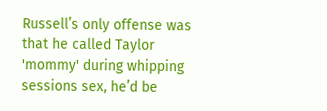Russell’s only offense was that he called Taylor 'mommy' during whipping sessions sex, he’d be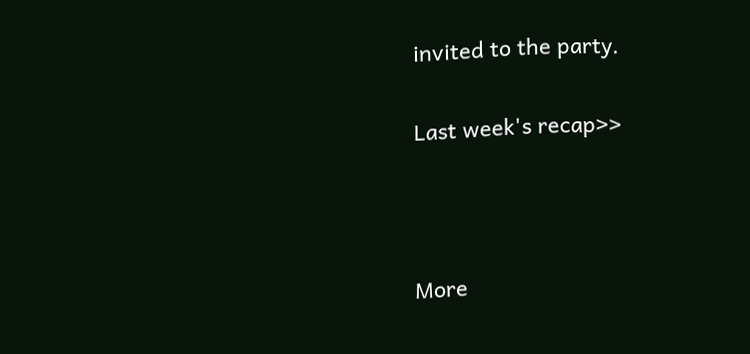invited to the party.

Last week's recap>>



More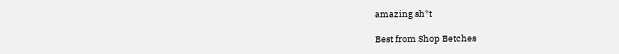amazing sh*t

Best from Shop Betches